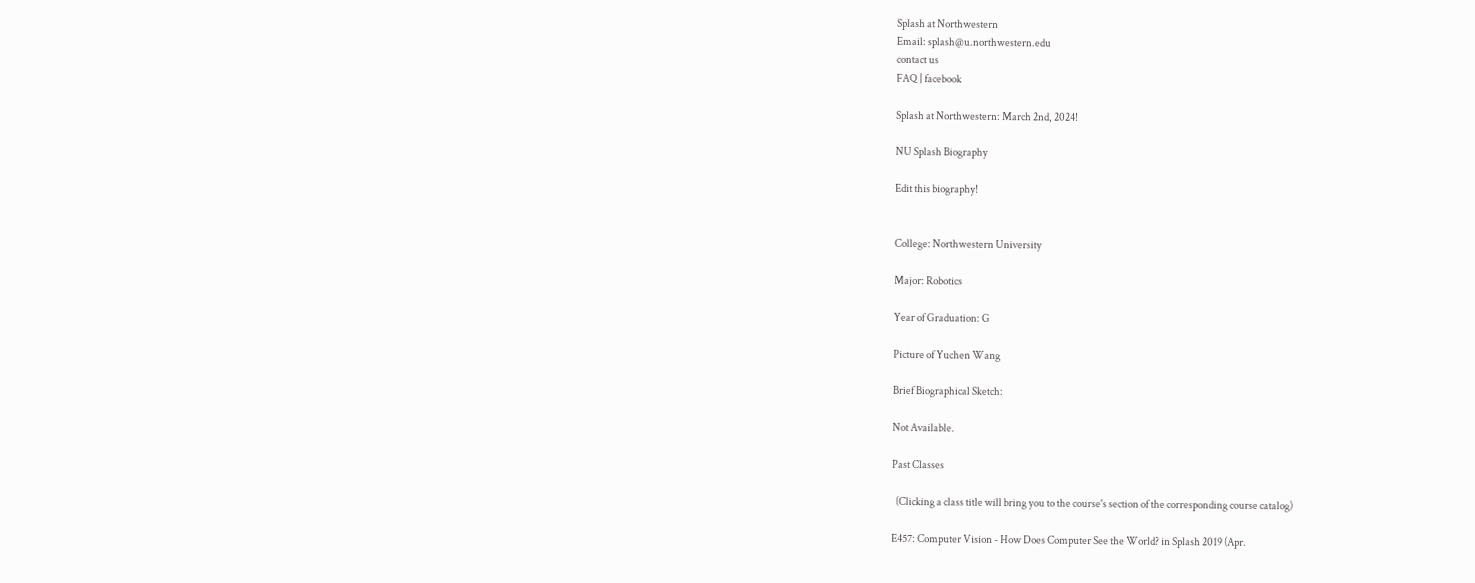Splash at Northwestern
Email: splash@u.northwestern.edu
contact us
FAQ | facebook

Splash at Northwestern: March 2nd, 2024!

NU Splash Biography

Edit this biography!


College: Northwestern University

Major: Robotics

Year of Graduation: G

Picture of Yuchen Wang

Brief Biographical Sketch:

Not Available.

Past Classes

  (Clicking a class title will bring you to the course's section of the corresponding course catalog)

E457: Computer Vision - How Does Computer See the World? in Splash 2019 (Apr.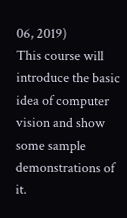06, 2019)
This course will introduce the basic idea of computer vision and show some sample demonstrations of it.